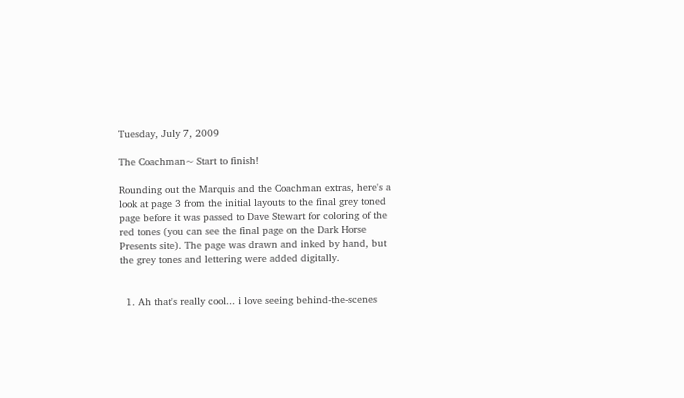Tuesday, July 7, 2009

The Coachman~ Start to finish!

Rounding out the Marquis and the Coachman extras, here's a look at page 3 from the initial layouts to the final grey toned page before it was passed to Dave Stewart for coloring of the red tones (you can see the final page on the Dark Horse Presents site). The page was drawn and inked by hand, but the grey tones and lettering were added digitally.


  1. Ah that's really cool... i love seeing behind-the-scenes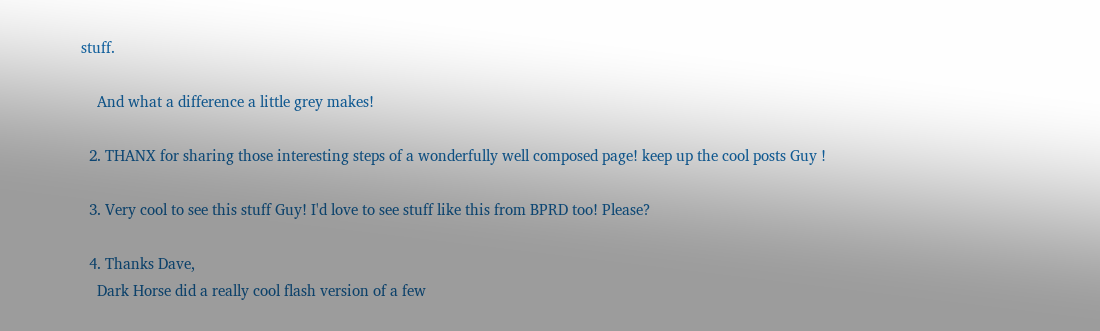stuff.

    And what a difference a little grey makes!

  2. THANX for sharing those interesting steps of a wonderfully well composed page! keep up the cool posts Guy !

  3. Very cool to see this stuff Guy! I'd love to see stuff like this from BPRD too! Please?

  4. Thanks Dave,
    Dark Horse did a really cool flash version of a few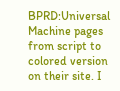BPRD:Universal Machine pages from script to colored version on their site. I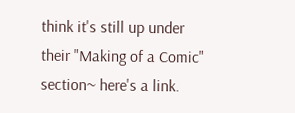think it's still up under their "Making of a Comic" section~ here's a link.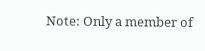Note: Only a member of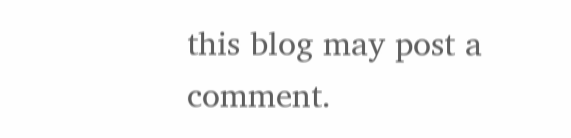this blog may post a comment.